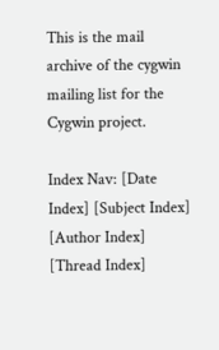This is the mail archive of the cygwin mailing list for the Cygwin project.

Index Nav: [Date Index] [Subject Index] [Author Index] [Thread Index]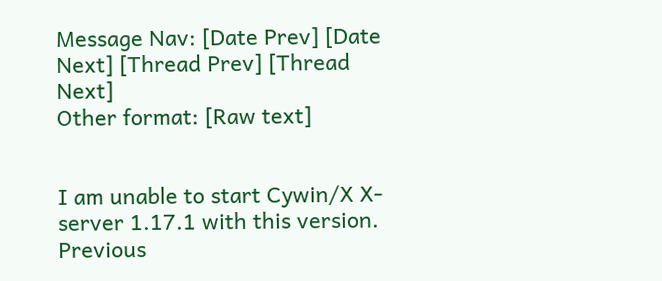Message Nav: [Date Prev] [Date Next] [Thread Prev] [Thread Next]
Other format: [Raw text]


I am unable to start Cywin/X X-server 1.17.1 with this version.
Previous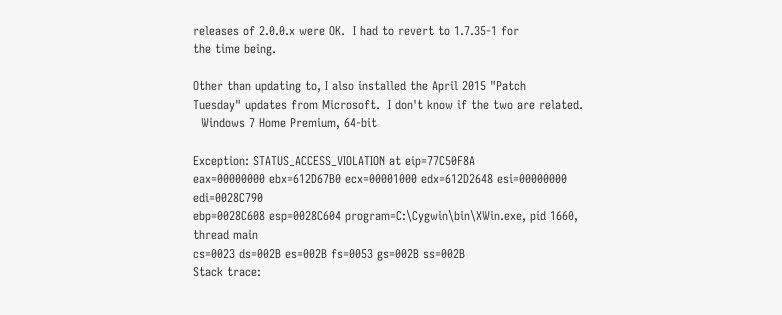releases of 2.0.0.x were OK.  I had to revert to 1.7.35-1 for
the time being.

Other than updating to, I also installed the April 2015 "Patch
Tuesday" updates from Microsoft.  I don't know if the two are related.
  Windows 7 Home Premium, 64-bit

Exception: STATUS_ACCESS_VIOLATION at eip=77C50F8A
eax=00000000 ebx=612D67B0 ecx=00001000 edx=612D2648 esi=00000000 edi=0028C790
ebp=0028C608 esp=0028C604 program=C:\Cygwin\bin\XWin.exe, pid 1660, thread main
cs=0023 ds=002B es=002B fs=0053 gs=002B ss=002B
Stack trace: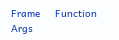Frame     Function  Args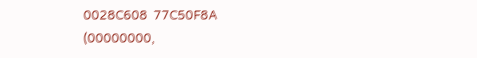0028C608  77C50F8A (00000000,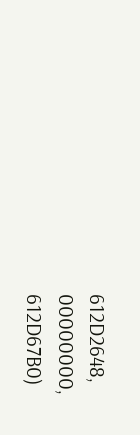612D2648, 00000000, 612D67B0)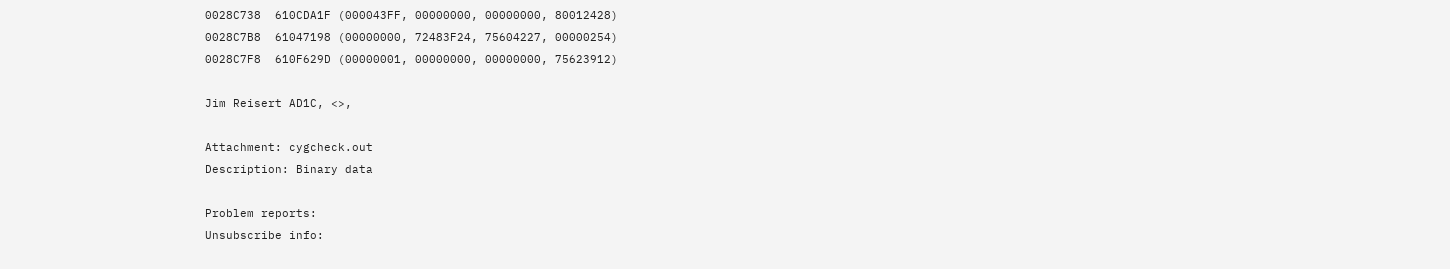0028C738  610CDA1F (000043FF, 00000000, 00000000, 80012428)
0028C7B8  61047198 (00000000, 72483F24, 75604227, 00000254)
0028C7F8  610F629D (00000001, 00000000, 00000000, 75623912)

Jim Reisert AD1C, <>,

Attachment: cygcheck.out
Description: Binary data

Problem reports:
Unsubscribe info: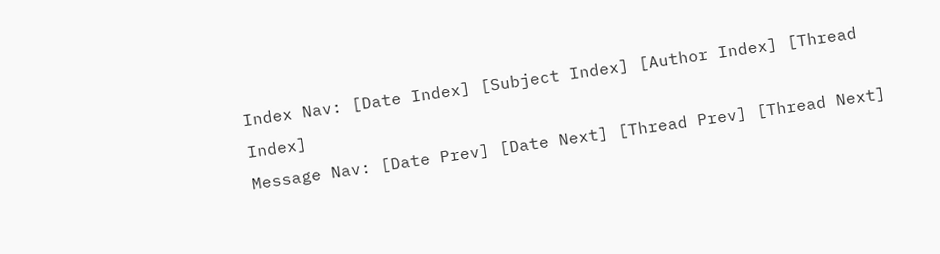Index Nav: [Date Index] [Subject Index] [Author Index] [Thread Index]
Message Nav: [Date Prev] [Date Next] [Thread Prev] [Thread Next]